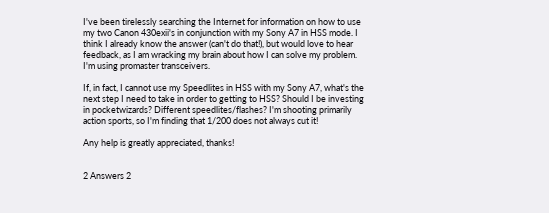I've been tirelessly searching the Internet for information on how to use my two Canon 430exii's in conjunction with my Sony A7 in HSS mode. I think I already know the answer (can't do that!), but would love to hear feedback, as I am wracking my brain about how I can solve my problem. I'm using promaster transceivers.

If, in fact, I cannot use my Speedlites in HSS with my Sony A7, what's the next step I need to take in order to getting to HSS? Should I be investing in pocketwizards? Different speedlites/flashes? I'm shooting primarily action sports, so I'm finding that 1/200 does not always cut it!

Any help is greatly appreciated, thanks!


2 Answers 2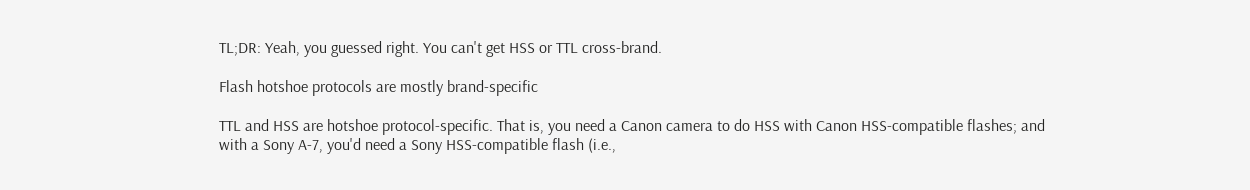TL;DR: Yeah, you guessed right. You can't get HSS or TTL cross-brand.

Flash hotshoe protocols are mostly brand-specific

TTL and HSS are hotshoe protocol-specific. That is, you need a Canon camera to do HSS with Canon HSS-compatible flashes; and with a Sony A-7, you'd need a Sony HSS-compatible flash (i.e.,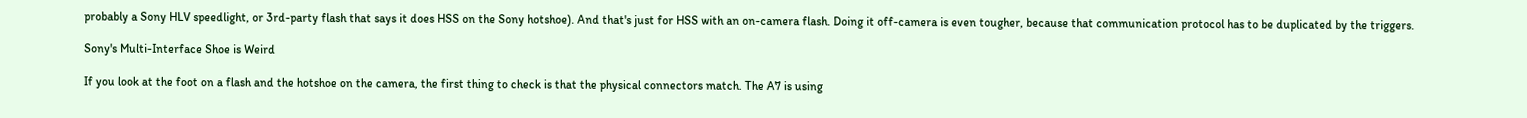probably a Sony HLV speedlight, or 3rd-party flash that says it does HSS on the Sony hotshoe). And that's just for HSS with an on-camera flash. Doing it off-camera is even tougher, because that communication protocol has to be duplicated by the triggers.

Sony's Multi-Interface Shoe is Weird

If you look at the foot on a flash and the hotshoe on the camera, the first thing to check is that the physical connectors match. The A7 is using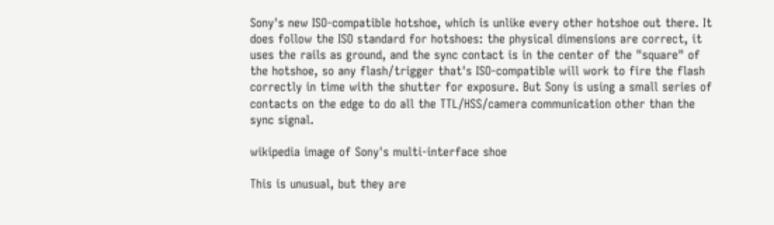Sony's new ISO-compatible hotshoe, which is unlike every other hotshoe out there. It does follow the ISO standard for hotshoes: the physical dimensions are correct, it uses the rails as ground, and the sync contact is in the center of the "square" of the hotshoe, so any flash/trigger that's ISO-compatible will work to fire the flash correctly in time with the shutter for exposure. But Sony is using a small series of contacts on the edge to do all the TTL/HSS/camera communication other than the sync signal.

wikipedia image of Sony's multi-interface shoe

This is unusual, but they are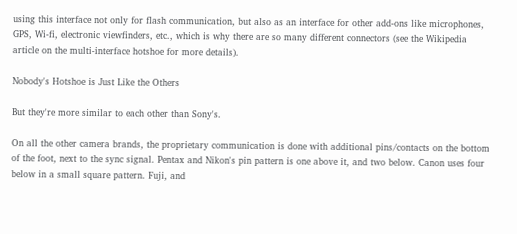using this interface not only for flash communication, but also as an interface for other add-ons like microphones, GPS, Wi-fi, electronic viewfinders, etc., which is why there are so many different connectors (see the Wikipedia article on the multi-interface hotshoe for more details).

Nobody's Hotshoe is Just Like the Others

But they're more similar to each other than Sony's.

On all the other camera brands, the proprietary communication is done with additional pins/contacts on the bottom of the foot, next to the sync signal. Pentax and Nikon's pin pattern is one above it, and two below. Canon uses four below in a small square pattern. Fuji, and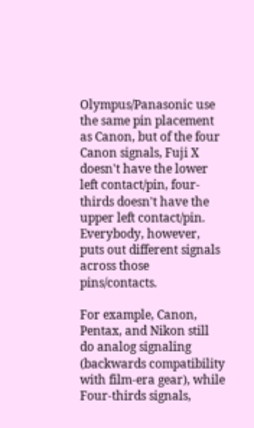Olympus/Panasonic use the same pin placement as Canon, but of the four Canon signals, Fuji X doesn't have the lower left contact/pin, four-thirds doesn't have the upper left contact/pin. Everybody, however, puts out different signals across those pins/contacts.

For example, Canon, Pentax, and Nikon still do analog signaling (backwards compatibility with film-era gear), while Four-thirds signals,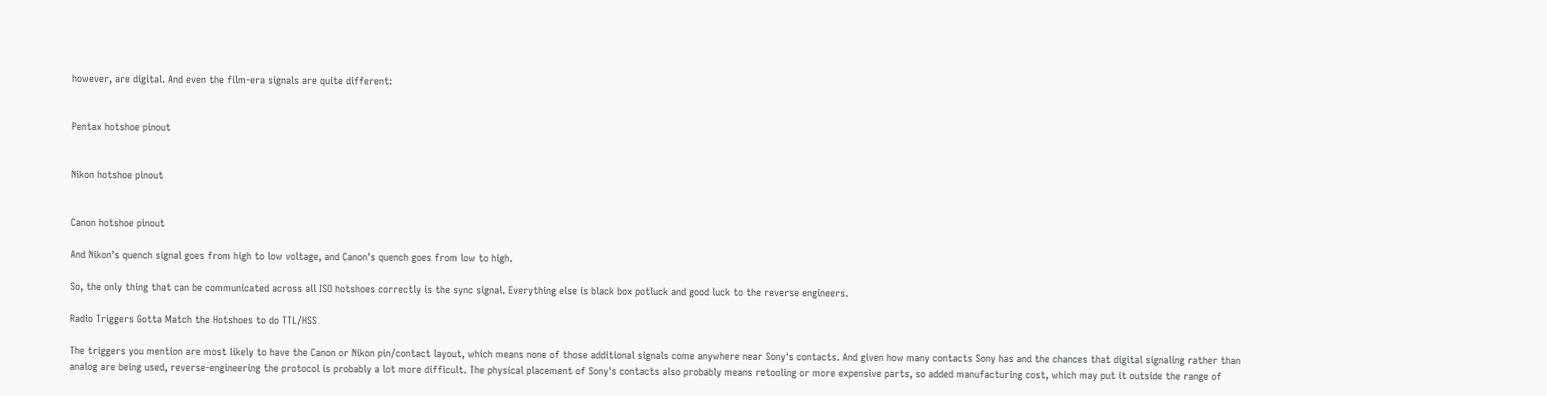however, are digital. And even the film-era signals are quite different:


Pentax hotshoe pinout


Nikon hotshoe pinout


Canon hotshoe pinout

And Nikon's quench signal goes from high to low voltage, and Canon's quench goes from low to high.

So, the only thing that can be communicated across all ISO hotshoes correctly is the sync signal. Everything else is black box potluck and good luck to the reverse engineers.

Radio Triggers Gotta Match the Hotshoes to do TTL/HSS

The triggers you mention are most likely to have the Canon or Nikon pin/contact layout, which means none of those additional signals come anywhere near Sony's contacts. And given how many contacts Sony has and the chances that digital signaling rather than analog are being used, reverse-engineering the protocol is probably a lot more difficult. The physical placement of Sony's contacts also probably means retooling or more expensive parts, so added manufacturing cost, which may put it outside the range of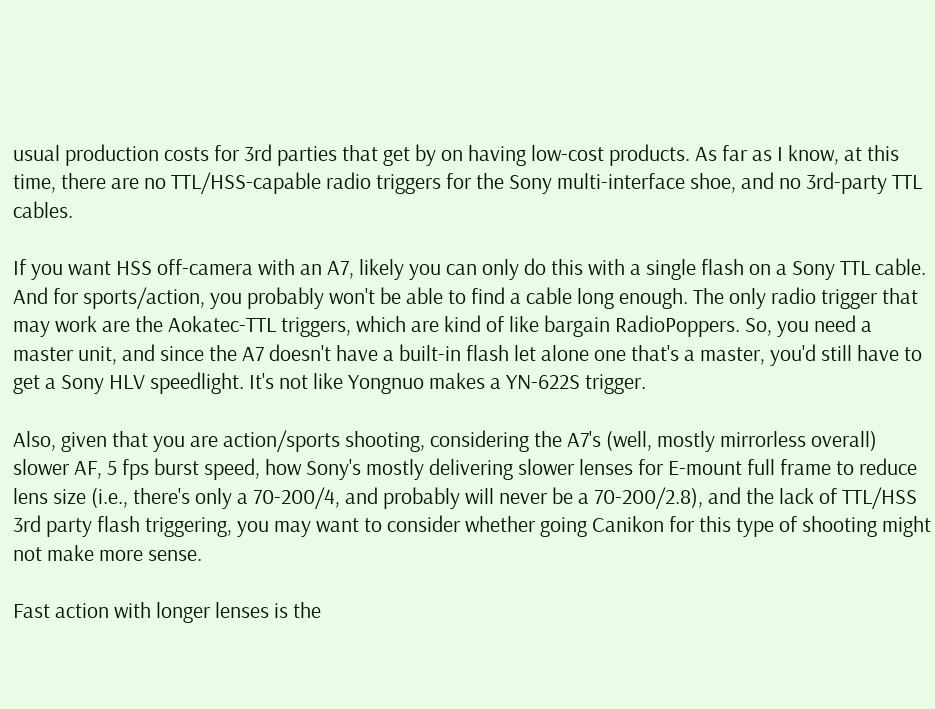usual production costs for 3rd parties that get by on having low-cost products. As far as I know, at this time, there are no TTL/HSS-capable radio triggers for the Sony multi-interface shoe, and no 3rd-party TTL cables.

If you want HSS off-camera with an A7, likely you can only do this with a single flash on a Sony TTL cable. And for sports/action, you probably won't be able to find a cable long enough. The only radio trigger that may work are the Aokatec-TTL triggers, which are kind of like bargain RadioPoppers. So, you need a master unit, and since the A7 doesn't have a built-in flash let alone one that's a master, you'd still have to get a Sony HLV speedlight. It's not like Yongnuo makes a YN-622S trigger.

Also, given that you are action/sports shooting, considering the A7's (well, mostly mirrorless overall) slower AF, 5 fps burst speed, how Sony's mostly delivering slower lenses for E-mount full frame to reduce lens size (i.e., there's only a 70-200/4, and probably will never be a 70-200/2.8), and the lack of TTL/HSS 3rd party flash triggering, you may want to consider whether going Canikon for this type of shooting might not make more sense.

Fast action with longer lenses is the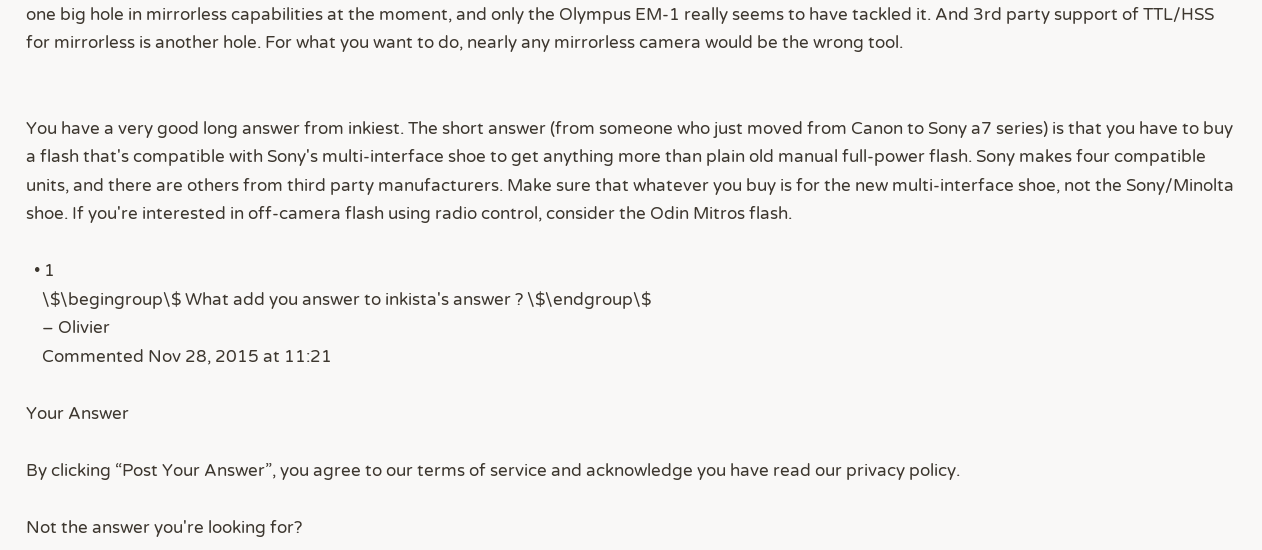one big hole in mirrorless capabilities at the moment, and only the Olympus EM-1 really seems to have tackled it. And 3rd party support of TTL/HSS for mirrorless is another hole. For what you want to do, nearly any mirrorless camera would be the wrong tool.


You have a very good long answer from inkiest. The short answer (from someone who just moved from Canon to Sony a7 series) is that you have to buy a flash that's compatible with Sony's multi-interface shoe to get anything more than plain old manual full-power flash. Sony makes four compatible units, and there are others from third party manufacturers. Make sure that whatever you buy is for the new multi-interface shoe, not the Sony/Minolta shoe. If you're interested in off-camera flash using radio control, consider the Odin Mitros flash.

  • 1
    \$\begingroup\$ What add you answer to inkista's answer ? \$\endgroup\$
    – Olivier
    Commented Nov 28, 2015 at 11:21

Your Answer

By clicking “Post Your Answer”, you agree to our terms of service and acknowledge you have read our privacy policy.

Not the answer you're looking for?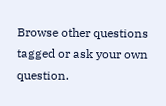Browse other questions tagged or ask your own question.